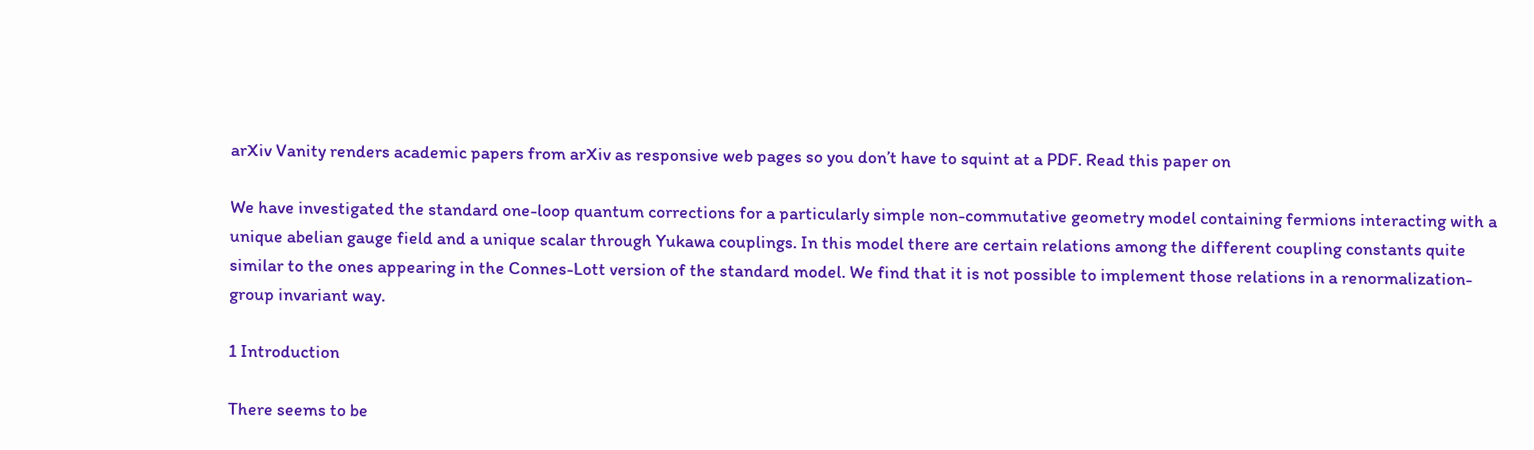arXiv Vanity renders academic papers from arXiv as responsive web pages so you don’t have to squint at a PDF. Read this paper on

We have investigated the standard one-loop quantum corrections for a particularly simple non-commutative geometry model containing fermions interacting with a unique abelian gauge field and a unique scalar through Yukawa couplings. In this model there are certain relations among the different coupling constants quite similar to the ones appearing in the Connes-Lott version of the standard model. We find that it is not possible to implement those relations in a renormalization-group invariant way.

1 Introduction

There seems to be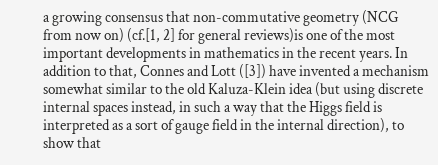a growing consensus that non-commutative geometry (NCG from now on) (cf.[1, 2] for general reviews)is one of the most important developments in mathematics in the recent years. In addition to that, Connes and Lott ([3]) have invented a mechanism somewhat similar to the old Kaluza-Klein idea (but using discrete internal spaces instead, in such a way that the Higgs field is interpreted as a sort of gauge field in the internal direction), to show that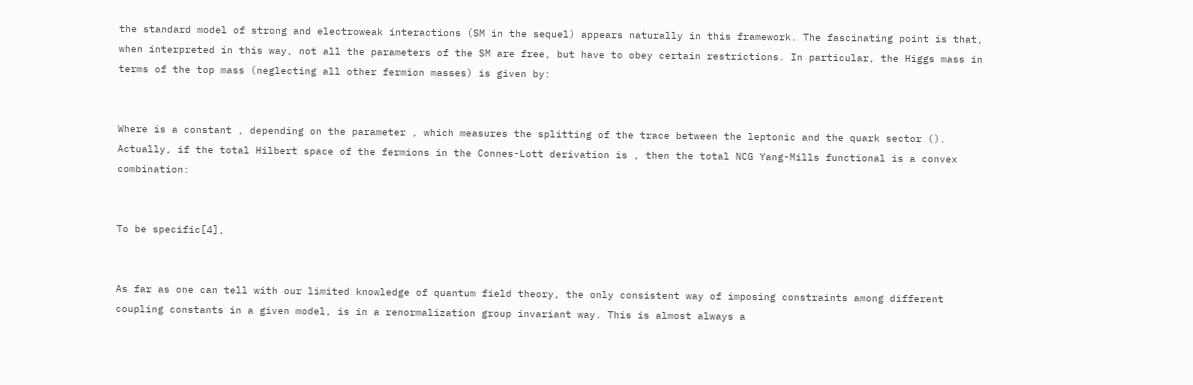the standard model of strong and electroweak interactions (SM in the sequel) appears naturally in this framework. The fascinating point is that, when interpreted in this way, not all the parameters of the SM are free, but have to obey certain restrictions. In particular, the Higgs mass in terms of the top mass (neglecting all other fermion masses) is given by:


Where is a constant , depending on the parameter , which measures the splitting of the trace between the leptonic and the quark sector (). Actually, if the total Hilbert space of the fermions in the Connes-Lott derivation is , then the total NCG Yang-Mills functional is a convex combination:


To be specific[4],


As far as one can tell with our limited knowledge of quantum field theory, the only consistent way of imposing constraints among different coupling constants in a given model, is in a renormalization group invariant way. This is almost always a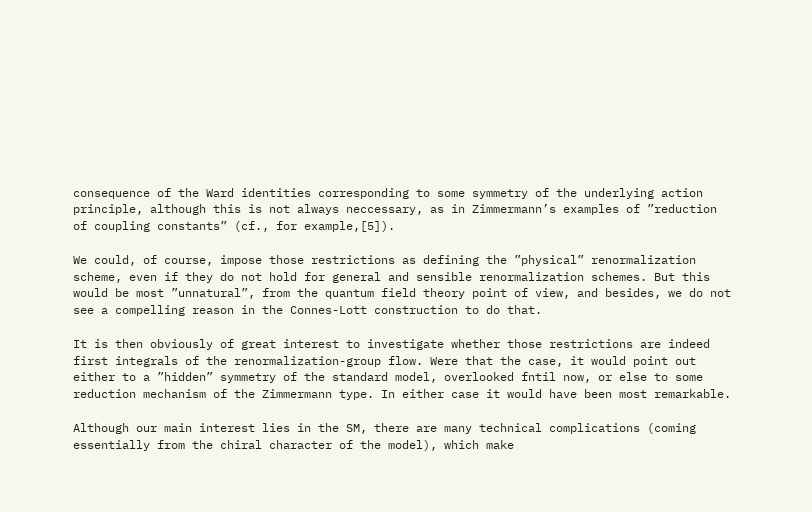consequence of the Ward identities corresponding to some symmetry of the underlying action principle, although this is not always neccessary, as in Zimmermann’s examples of ”reduction of coupling constants” (cf., for example,[5]).

We could, of course, impose those restrictions as defining the ”physical” renormalization scheme, even if they do not hold for general and sensible renormalization schemes. But this would be most ”unnatural”, from the quantum field theory point of view, and besides, we do not see a compelling reason in the Connes-Lott construction to do that.

It is then obviously of great interest to investigate whether those restrictions are indeed first integrals of the renormalization-group flow. Were that the case, it would point out either to a ”hidden” symmetry of the standard model, overlooked fntil now, or else to some reduction mechanism of the Zimmermann type. In either case it would have been most remarkable.

Although our main interest lies in the SM, there are many technical complications (coming essentially from the chiral character of the model), which make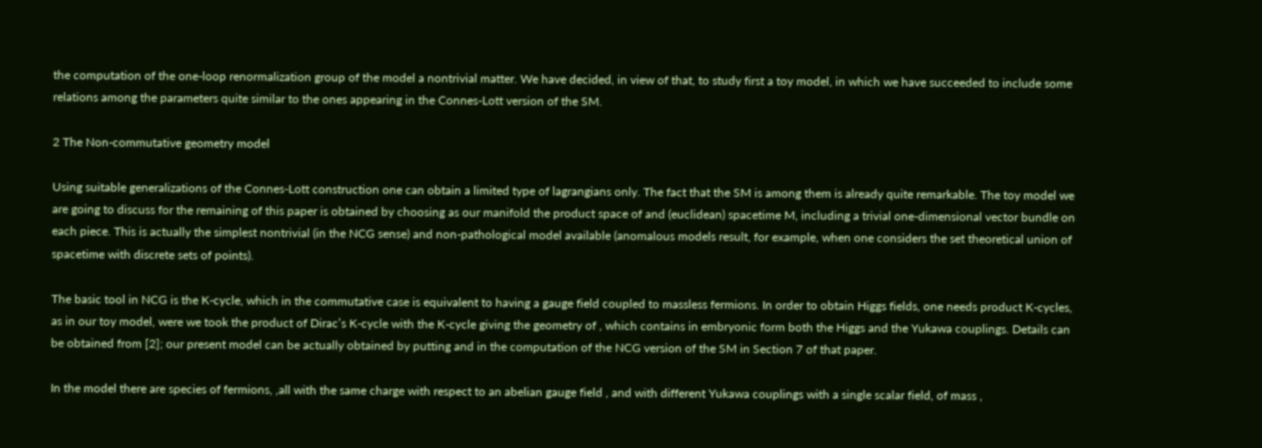the computation of the one-loop renormalization group of the model a nontrivial matter. We have decided, in view of that, to study first a toy model, in which we have succeeded to include some relations among the parameters quite similar to the ones appearing in the Connes-Lott version of the SM.

2 The Non-commutative geometry model

Using suitable generalizations of the Connes-Lott construction one can obtain a limited type of lagrangians only. The fact that the SM is among them is already quite remarkable. The toy model we are going to discuss for the remaining of this paper is obtained by choosing as our manifold the product space of and (euclidean) spacetime M, including a trivial one-dimensional vector bundle on each piece. This is actually the simplest nontrivial (in the NCG sense) and non-pathological model available (anomalous models result, for example, when one considers the set theoretical union of spacetime with discrete sets of points).

The basic tool in NCG is the K-cycle, which in the commutative case is equivalent to having a gauge field coupled to massless fermions. In order to obtain Higgs fields, one needs product K-cycles, as in our toy model, were we took the product of Dirac’s K-cycle with the K-cycle giving the geometry of , which contains in embryonic form both the Higgs and the Yukawa couplings. Details can be obtained from [2]; our present model can be actually obtained by putting and in the computation of the NCG version of the SM in Section 7 of that paper.

In the model there are species of fermions, ,all with the same charge with respect to an abelian gauge field , and with different Yukawa couplings with a single scalar field, of mass ,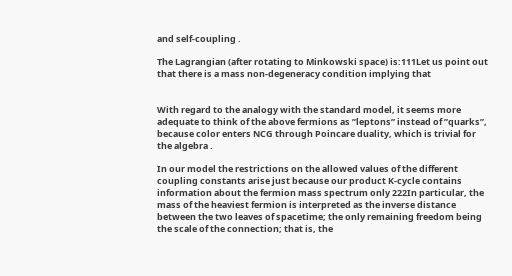and self-coupling .

The Lagrangian (after rotating to Minkowski space) is:111Let us point out that there is a mass non-degeneracy condition implying that


With regard to the analogy with the standard model, it seems more adequate to think of the above fermions as ”leptons” instead of ”quarks”, because color enters NCG through Poincare duality, which is trivial for the algebra .

In our model the restrictions on the allowed values of the different coupling constants arise just because our product K-cycle contains information about the fermion mass spectrum only 222In particular, the mass of the heaviest fermion is interpreted as the inverse distance between the two leaves of spacetime; the only remaining freedom being the scale of the connection; that is, the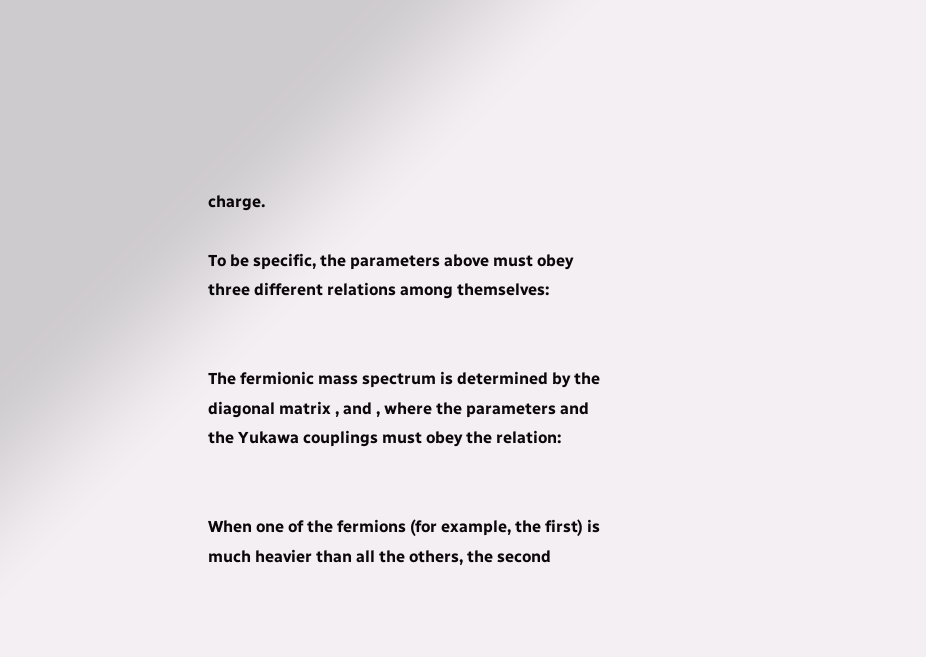charge.

To be specific, the parameters above must obey three different relations among themselves:


The fermionic mass spectrum is determined by the diagonal matrix , and , where the parameters and the Yukawa couplings must obey the relation:


When one of the fermions (for example, the first) is much heavier than all the others, the second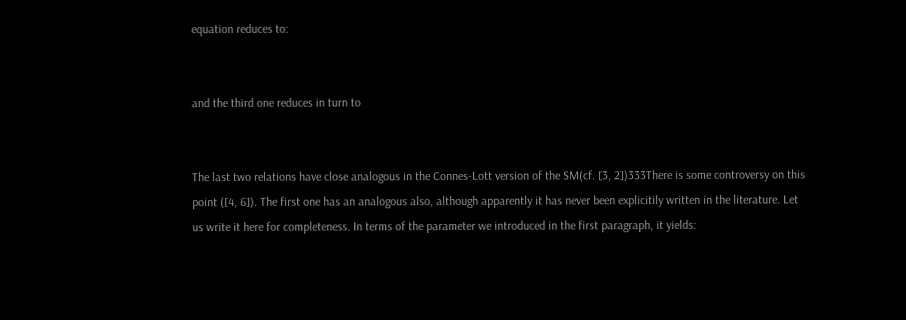equation reduces to:


and the third one reduces in turn to


The last two relations have close analogous in the Connes-Lott version of the SM(cf. [3, 2])333There is some controversy on this point ([4, 6]). The first one has an analogous also, although apparently it has never been explicitily written in the literature. Let us write it here for completeness. In terms of the parameter we introduced in the first paragraph, it yields: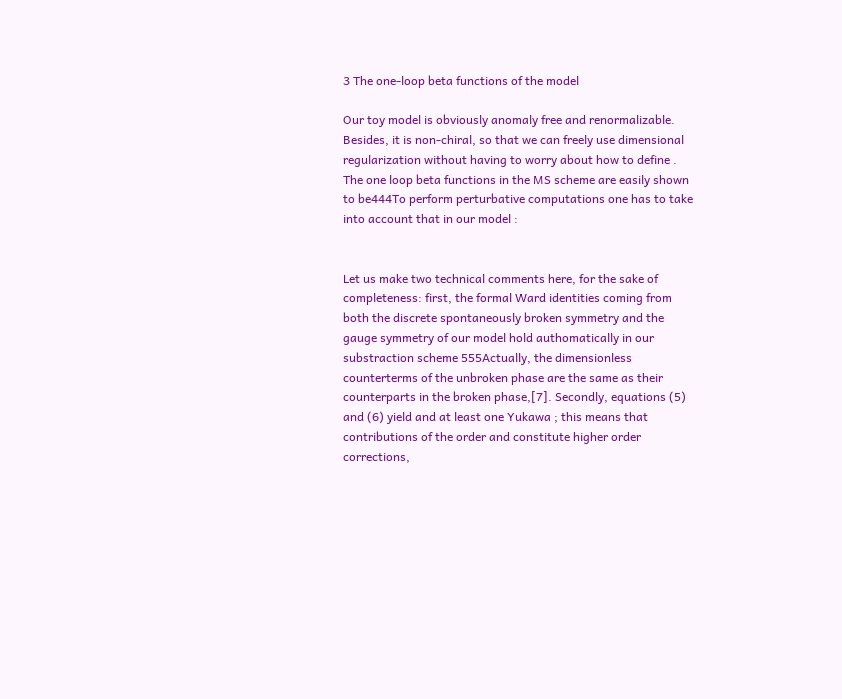3 The one-loop beta functions of the model

Our toy model is obviously anomaly free and renormalizable. Besides, it is non-chiral, so that we can freely use dimensional regularization without having to worry about how to define . The one loop beta functions in the MS scheme are easily shown to be444To perform perturbative computations one has to take into account that in our model :


Let us make two technical comments here, for the sake of completeness: first, the formal Ward identities coming from both the discrete spontaneously broken symmetry and the gauge symmetry of our model hold authomatically in our substraction scheme 555Actually, the dimensionless counterterms of the unbroken phase are the same as their counterparts in the broken phase,[7]. Secondly, equations (5) and (6) yield and at least one Yukawa ; this means that contributions of the order and constitute higher order corrections,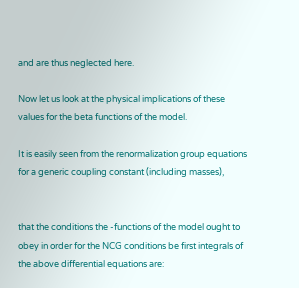and are thus neglected here.

Now let us look at the physical implications of these values for the beta functions of the model.

It is easily seen from the renormalization group equations for a generic coupling constant (including masses),


that the conditions the -functions of the model ought to obey in order for the NCG conditions be first integrals of the above differential equations are: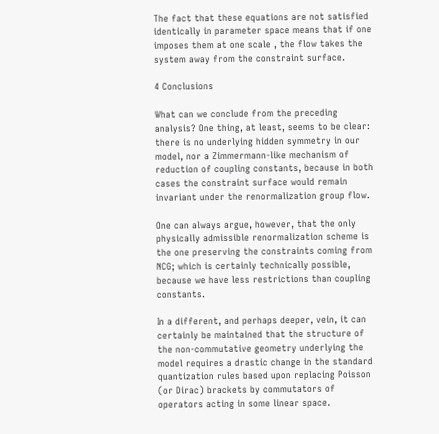The fact that these equations are not satisfied identically in parameter space means that if one imposes them at one scale , the flow takes the system away from the constraint surface.

4 Conclusions

What can we conclude from the preceding analysis? One thing, at least, seems to be clear: there is no underlying hidden symmetry in our model, nor a Zimmermann-like mechanism of reduction of coupling constants, because in both cases the constraint surface would remain invariant under the renormalization group flow.

One can always argue, however, that the only physically admissible renormalization scheme is the one preserving the constraints coming from NCG; which is certainly technically possible, because we have less restrictions than coupling constants.

In a different, and perhaps deeper, vein, it can certainly be maintained that the structure of the non-commutative geometry underlying the model requires a drastic change in the standard quantization rules based upon replacing Poisson (or Dirac) brackets by commutators of operators acting in some linear space.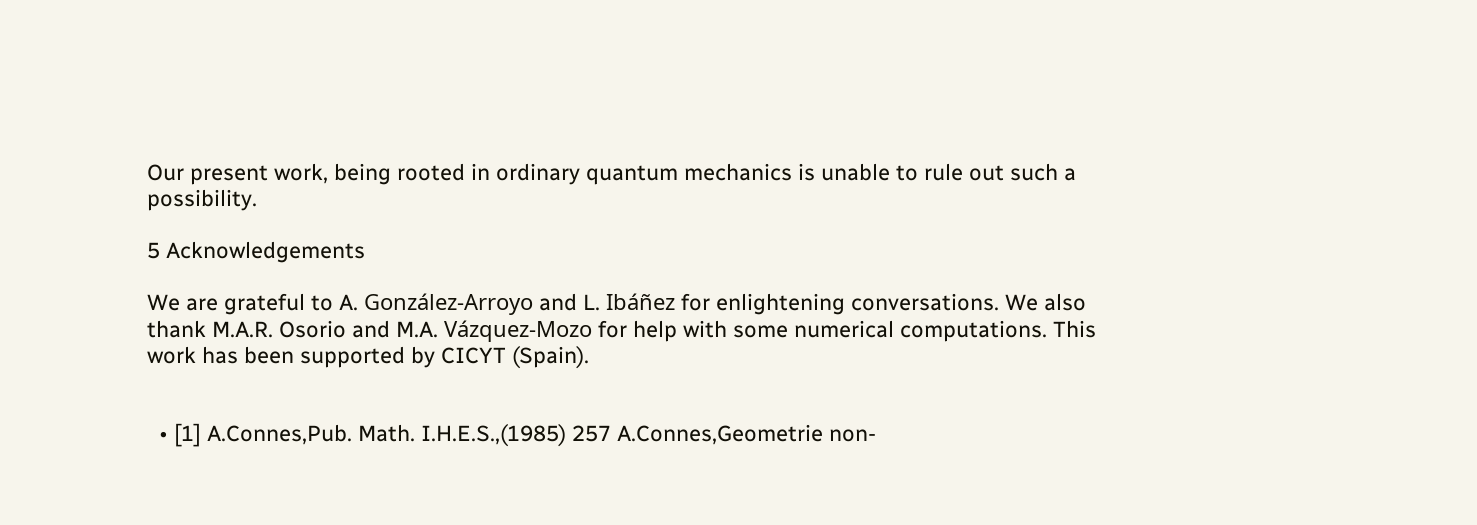Our present work, being rooted in ordinary quantum mechanics is unable to rule out such a possibility.

5 Acknowledgements

We are grateful to A. González-Arroyo and L. Ibáñez for enlightening conversations. We also thank M.A.R. Osorio and M.A. Vázquez-Mozo for help with some numerical computations. This work has been supported by CICYT (Spain).


  • [1] A.Connes,Pub. Math. I.H.E.S.,(1985) 257 A.Connes,Geometrie non-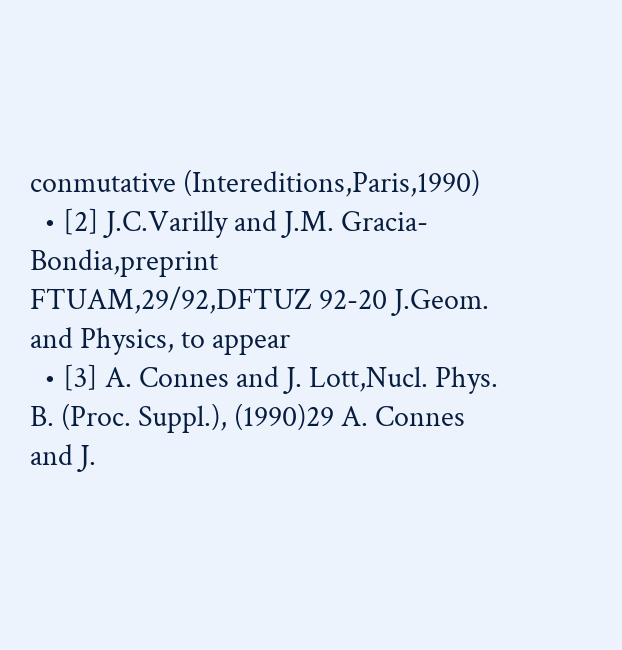conmutative (Intereditions,Paris,1990)
  • [2] J.C.Varilly and J.M. Gracia-Bondia,preprint FTUAM,29/92,DFTUZ 92-20 J.Geom. and Physics, to appear
  • [3] A. Connes and J. Lott,Nucl. Phys. B. (Proc. Suppl.), (1990)29 A. Connes and J.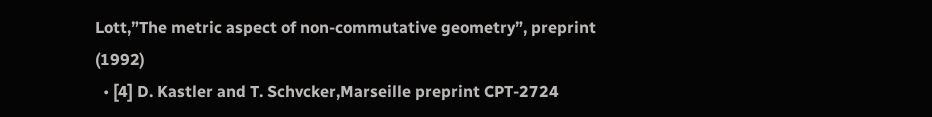Lott,”The metric aspect of non-commutative geometry”, preprint (1992)
  • [4] D. Kastler and T. Schvcker,Marseille preprint CPT-2724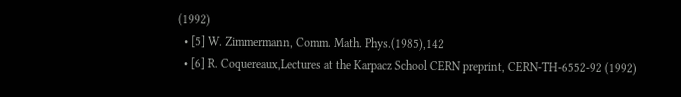(1992)
  • [5] W. Zimmermann, Comm. Math. Phys.(1985),142
  • [6] R. Coquereaux,Lectures at the Karpacz School CERN preprint, CERN-TH-6552-92 (1992)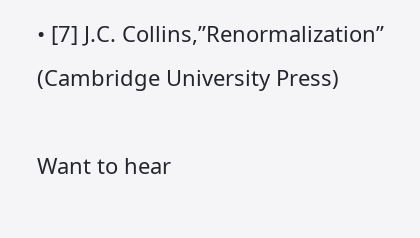• [7] J.C. Collins,”Renormalization” (Cambridge University Press)

Want to hear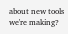about new tools we're making?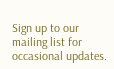Sign up to our mailing list for occasional updates.